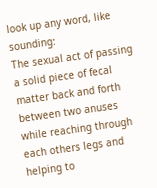look up any word, like sounding:
The sexual act of passing a solid piece of fecal matter back and forth between two anuses while reaching through each others legs and helping to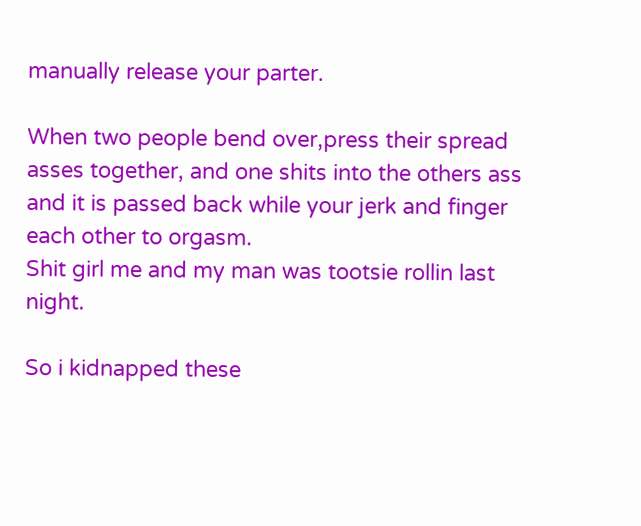manually release your parter.

When two people bend over,press their spread asses together, and one shits into the others ass and it is passed back while your jerk and finger each other to orgasm.
Shit girl me and my man was tootsie rollin last night.

So i kidnapped these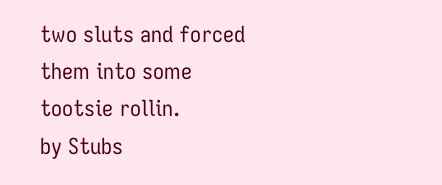two sluts and forced them into some tootsie rollin.
by Stubs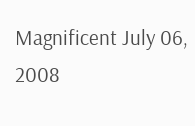Magnificent July 06, 2008